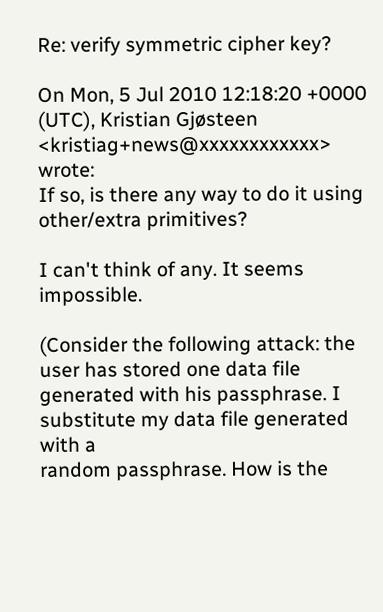Re: verify symmetric cipher key?

On Mon, 5 Jul 2010 12:18:20 +0000 (UTC), Kristian Gjøsteen
<kristiag+news@xxxxxxxxxxxx> wrote:
If so, is there any way to do it using other/extra primitives?

I can't think of any. It seems impossible.

(Consider the following attack: the user has stored one data file
generated with his passphrase. I substitute my data file generated with a
random passphrase. How is the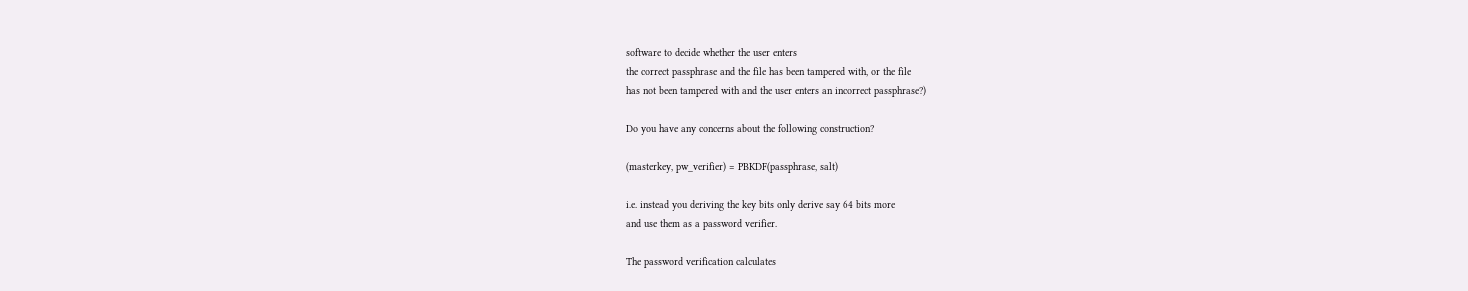software to decide whether the user enters
the correct passphrase and the file has been tampered with, or the file
has not been tampered with and the user enters an incorrect passphrase?)

Do you have any concerns about the following construction?

(masterkey, pw_verifier) = PBKDF(passphrase, salt)

i.e. instead you deriving the key bits only derive say 64 bits more
and use them as a password verifier.

The password verification calculates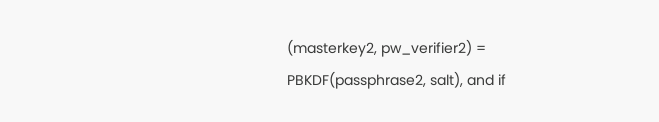(masterkey2, pw_verifier2) =
PBKDF(passphrase2, salt), and if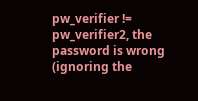pw_verifier != pw_verifier2, the
password is wrong (ignoring the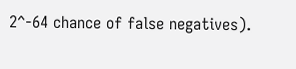2^-64 chance of false negatives).